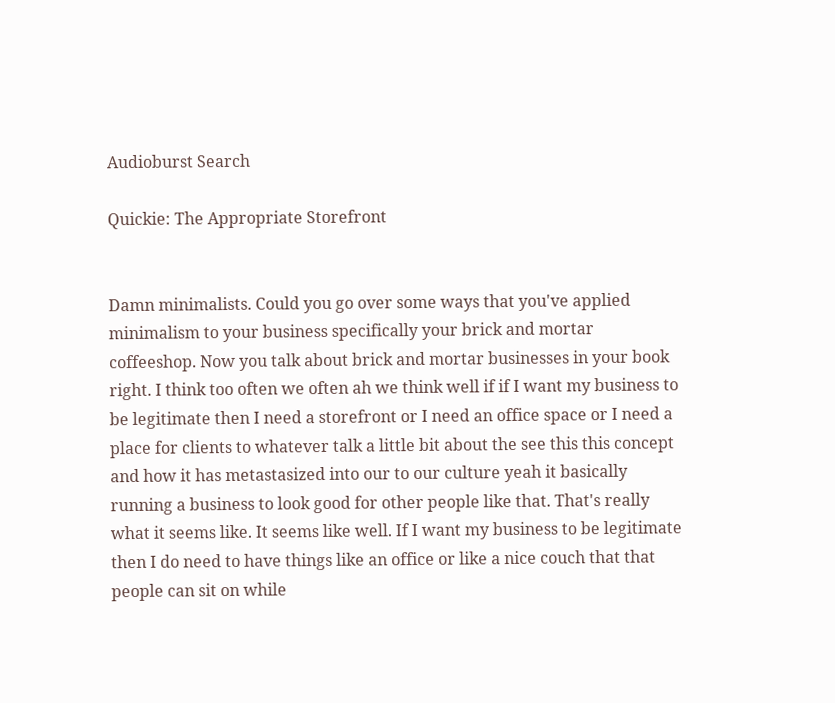Audioburst Search

Quickie: The Appropriate Storefront


Damn minimalists. Could you go over some ways that you've applied minimalism to your business specifically your brick and mortar coffeeshop. Now you talk about brick and mortar businesses in your book right. I think too often we often ah we think well if if I want my business to be legitimate then I need a storefront or I need an office space or I need a place for clients to whatever talk a little bit about the see this this concept and how it has metastasized into our to our culture yeah it basically running a business to look good for other people like that. That's really what it seems like. It seems like well. If I want my business to be legitimate then I do need to have things like an office or like a nice couch that that people can sit on while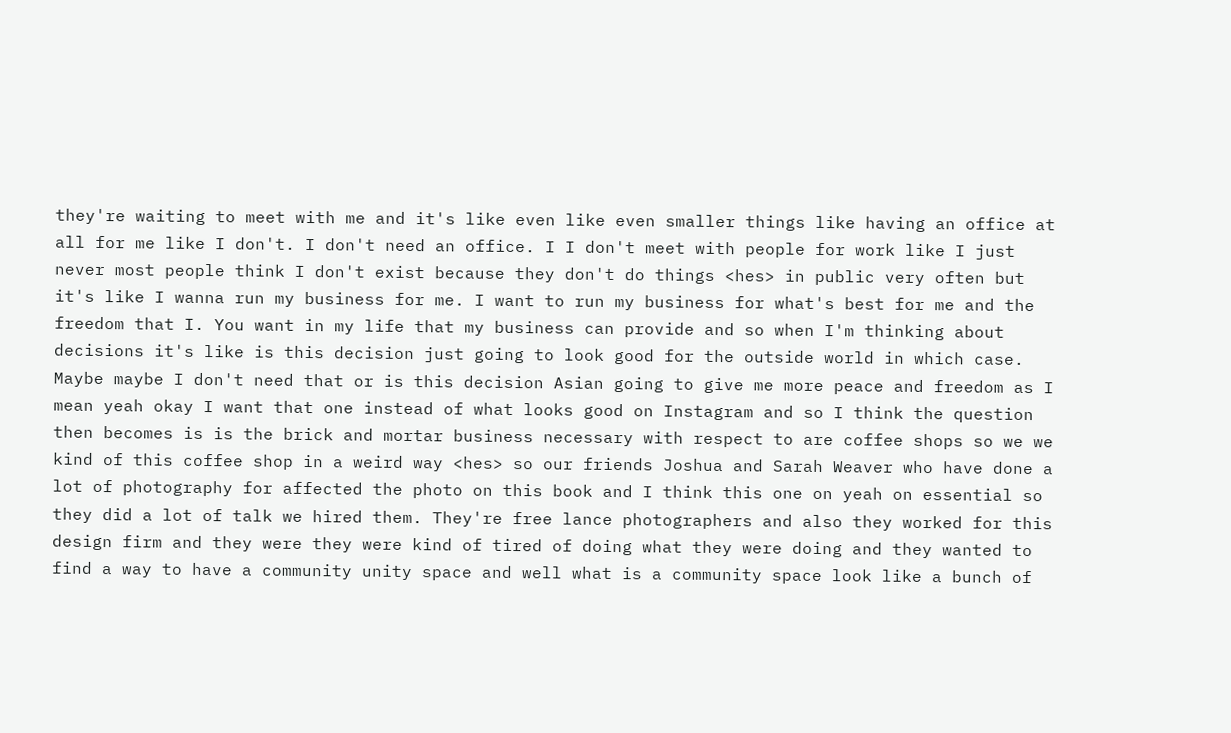they're waiting to meet with me and it's like even like even smaller things like having an office at all for me like I don't. I don't need an office. I I don't meet with people for work like I just never most people think I don't exist because they don't do things <hes> in public very often but it's like I wanna run my business for me. I want to run my business for what's best for me and the freedom that I. You want in my life that my business can provide and so when I'm thinking about decisions it's like is this decision just going to look good for the outside world in which case. Maybe maybe I don't need that or is this decision Asian going to give me more peace and freedom as I mean yeah okay I want that one instead of what looks good on Instagram and so I think the question then becomes is is the brick and mortar business necessary with respect to are coffee shops so we we kind of this coffee shop in a weird way <hes> so our friends Joshua and Sarah Weaver who have done a lot of photography for affected the photo on this book and I think this one on yeah on essential so they did a lot of talk we hired them. They're free lance photographers and also they worked for this design firm and they were they were kind of tired of doing what they were doing and they wanted to find a way to have a community unity space and well what is a community space look like a bunch of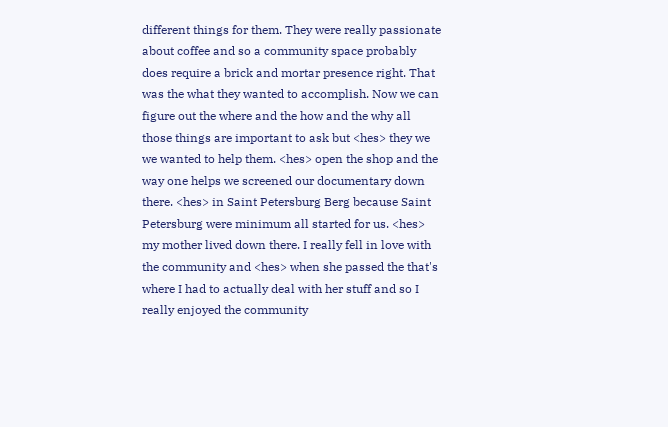different things for them. They were really passionate about coffee and so a community space probably does require a brick and mortar presence right. That was the what they wanted to accomplish. Now we can figure out the where and the how and the why all those things are important to ask but <hes> they we we wanted to help them. <hes> open the shop and the way one helps we screened our documentary down there. <hes> in Saint Petersburg Berg because Saint Petersburg were minimum all started for us. <hes> my mother lived down there. I really fell in love with the community and <hes> when she passed the that's where I had to actually deal with her stuff and so I really enjoyed the community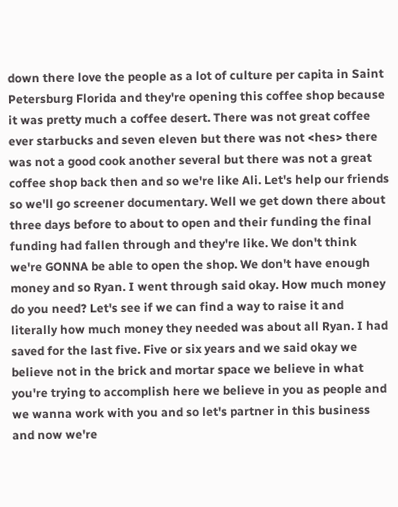down there love the people as a lot of culture per capita in Saint Petersburg Florida and they're opening this coffee shop because it was pretty much a coffee desert. There was not great coffee ever starbucks and seven eleven but there was not <hes> there was not a good cook another several but there was not a great coffee shop back then and so we're like Ali. Let's help our friends so we'll go screener documentary. Well we get down there about three days before to about to open and their funding the final funding had fallen through and they're like. We don't think we're GONNA be able to open the shop. We don't have enough money and so Ryan. I went through said okay. How much money do you need? Let's see if we can find a way to raise it and literally how much money they needed was about all Ryan. I had saved for the last five. Five or six years and we said okay we believe not in the brick and mortar space we believe in what you're trying to accomplish here we believe in you as people and we wanna work with you and so let's partner in this business and now we're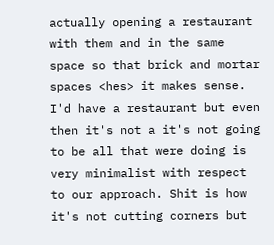actually opening a restaurant with them and in the same space so that brick and mortar spaces <hes> it makes sense. I'd have a restaurant but even then it's not a it's not going to be all that were doing is very minimalist with respect to our approach. Shit is how it's not cutting corners but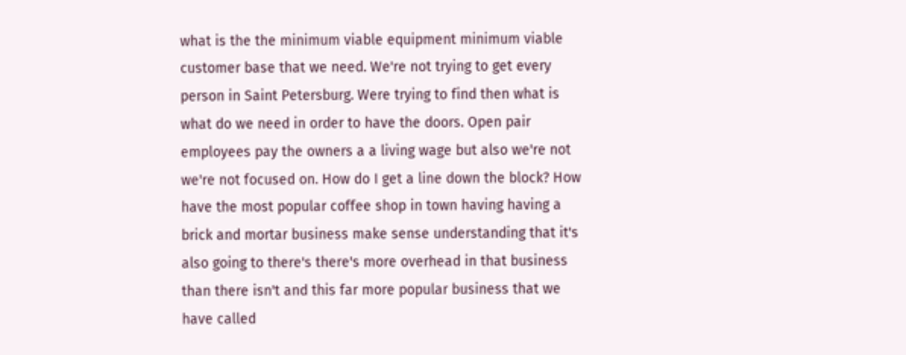what is the the minimum viable equipment minimum viable customer base that we need. We're not trying to get every person in Saint Petersburg. Were trying to find then what is what do we need in order to have the doors. Open pair employees pay the owners a a living wage but also we're not we're not focused on. How do I get a line down the block? How have the most popular coffee shop in town having having a brick and mortar business make sense understanding that it's also going to there's there's more overhead in that business than there isn't and this far more popular business that we have called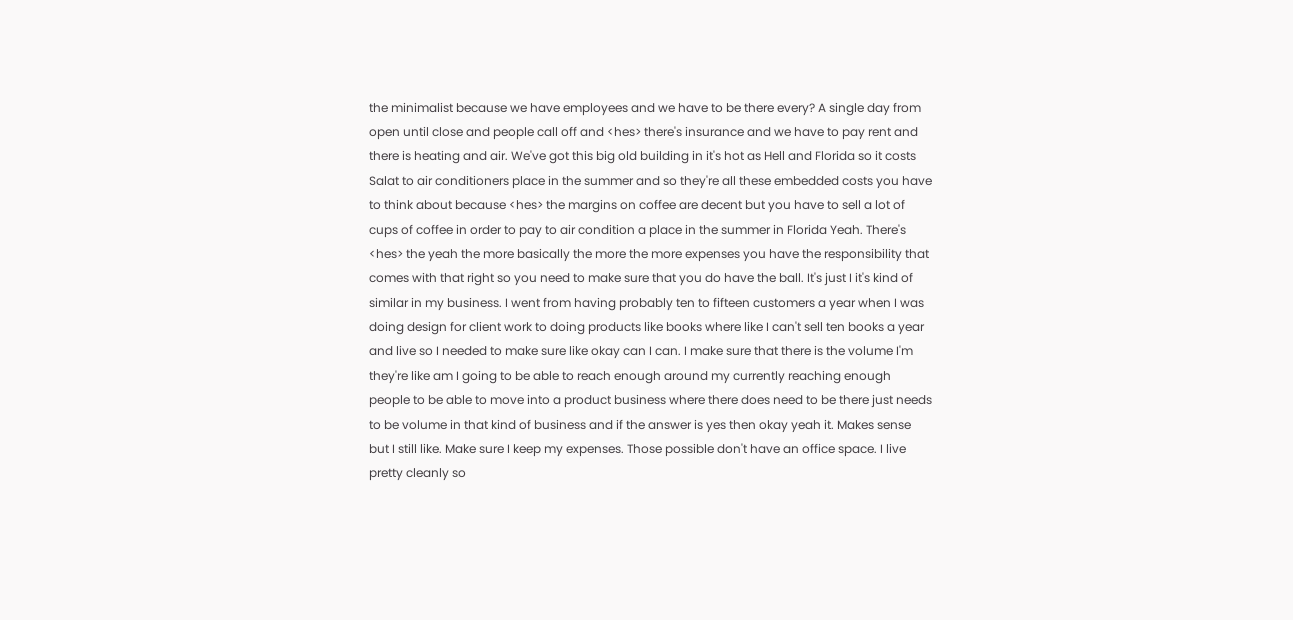the minimalist because we have employees and we have to be there every? A single day from open until close and people call off and <hes> there's insurance and we have to pay rent and there is heating and air. We've got this big old building in it's hot as Hell and Florida so it costs Salat to air conditioners place in the summer and so they're all these embedded costs you have to think about because <hes> the margins on coffee are decent but you have to sell a lot of cups of coffee in order to pay to air condition a place in the summer in Florida Yeah. There's <hes> the yeah the more basically the more the more expenses you have the responsibility that comes with that right so you need to make sure that you do have the ball. It's just I it's kind of similar in my business. I went from having probably ten to fifteen customers a year when I was doing design for client work to doing products like books where like I can't sell ten books a year and live so I needed to make sure like okay can I can. I make sure that there is the volume I'm they're like am I going to be able to reach enough around my currently reaching enough people to be able to move into a product business where there does need to be there just needs to be volume in that kind of business and if the answer is yes then okay yeah it. Makes sense but I still like. Make sure I keep my expenses. Those possible don't have an office space. I live pretty cleanly so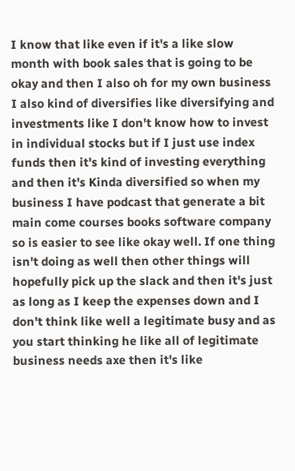I know that like even if it's a like slow month with book sales that is going to be okay and then I also oh for my own business I also kind of diversifies like diversifying and investments like I don't know how to invest in individual stocks but if I just use index funds then it's kind of investing everything and then it's Kinda diversified so when my business I have podcast that generate a bit main come courses books software company so is easier to see like okay well. If one thing isn't doing as well then other things will hopefully pick up the slack and then it's just as long as I keep the expenses down and I don't think like well a legitimate busy and as you start thinking he like all of legitimate business needs axe then it's like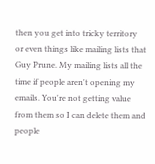then you get into tricky territory or even things like mailing lists that Guy Prune. My mailing lists all the time if people aren't opening my emails. You're not getting value from them so I can delete them and people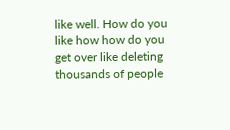like well. How do you like how how do you get over like deleting thousands of people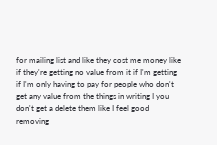for mailing list and like they cost me money like if they're getting no value from it if I'm getting if I'm only having to pay for people who don't get any value from the things in writing I you don't get a delete them like I feel good removing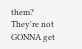them? They're not GONNA get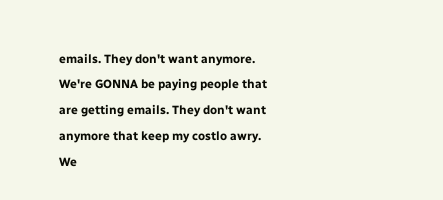emails. They don't want anymore. We're GONNA be paying people that are getting emails. They don't want anymore that keep my costlo awry. We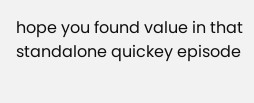hope you found value in that standalone quickey episode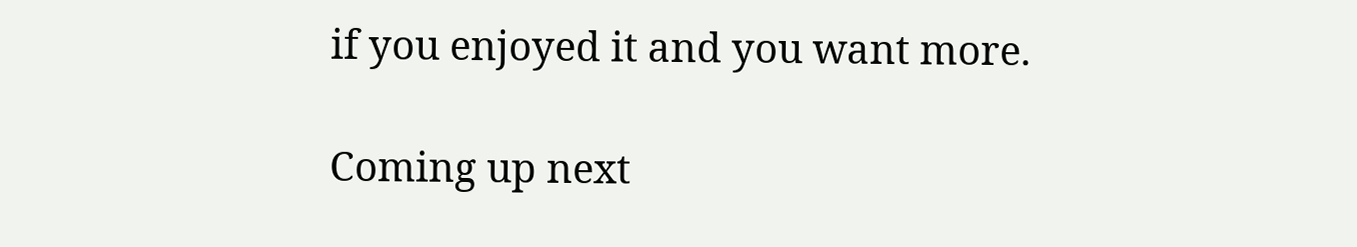if you enjoyed it and you want more.

Coming up next